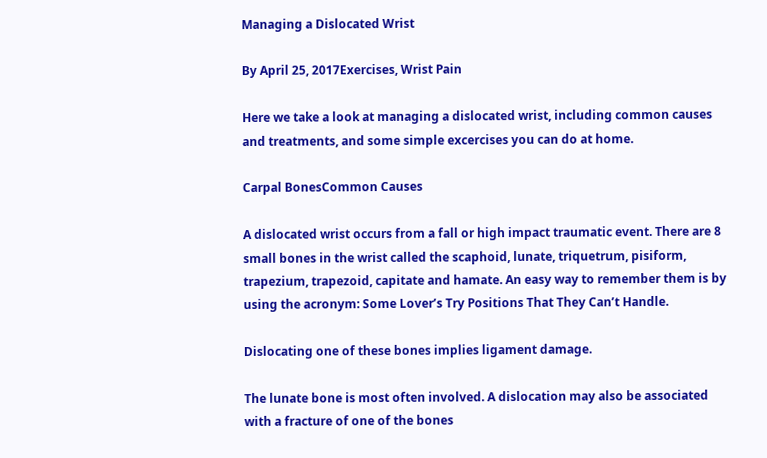Managing a Dislocated Wrist

By April 25, 2017Exercises, Wrist Pain

Here we take a look at managing a dislocated wrist, including common causes and treatments, and some simple excercises you can do at home.

Carpal BonesCommon Causes

A dislocated wrist occurs from a fall or high impact traumatic event. There are 8 small bones in the wrist called the scaphoid, lunate, triquetrum, pisiform, trapezium, trapezoid, capitate and hamate. An easy way to remember them is by using the acronym: Some Lover’s Try Positions That They Can’t Handle.

Dislocating one of these bones implies ligament damage.

The lunate bone is most often involved. A dislocation may also be associated with a fracture of one of the bones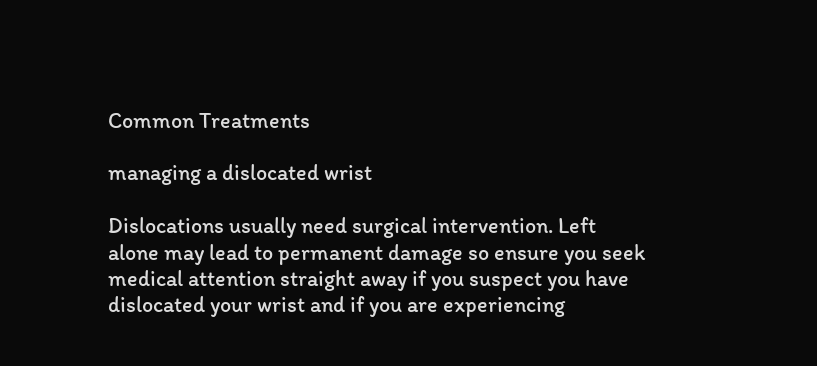Common Treatments

managing a dislocated wrist

Dislocations usually need surgical intervention. Left alone may lead to permanent damage so ensure you seek medical attention straight away if you suspect you have dislocated your wrist and if you are experiencing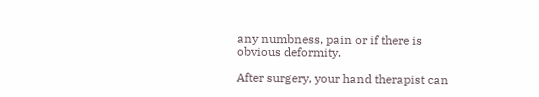any numbness, pain or if there is obvious deformity.

After surgery, your hand therapist can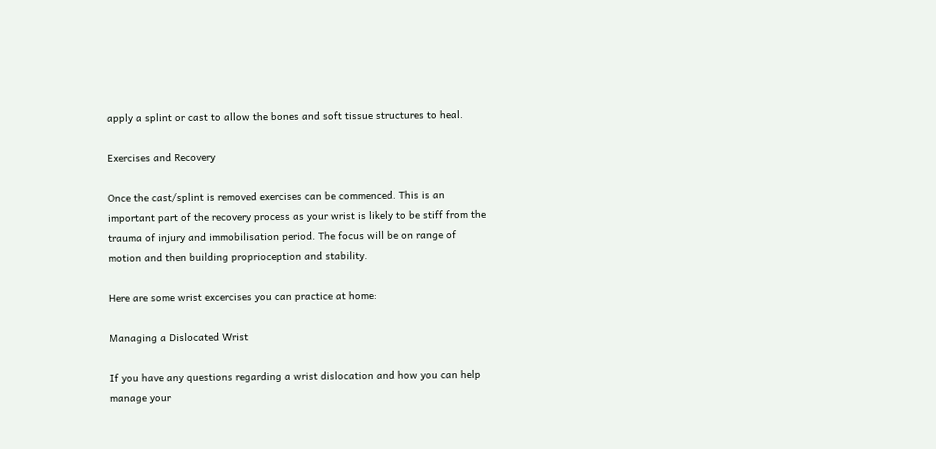apply a splint or cast to allow the bones and soft tissue structures to heal.

Exercises and Recovery

Once the cast/splint is removed exercises can be commenced. This is an important part of the recovery process as your wrist is likely to be stiff from the trauma of injury and immobilisation period. The focus will be on range of motion and then building proprioception and stability.

Here are some wrist excercises you can practice at home:

Managing a Dislocated Wrist

If you have any questions regarding a wrist dislocation and how you can help manage your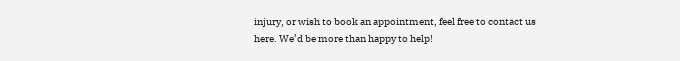injury, or wish to book an appointment, feel free to contact us here. We’d be more than happy to help!